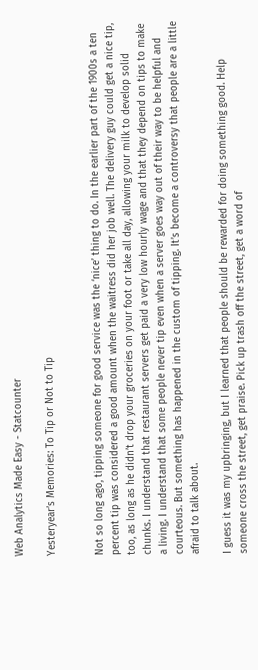Web Analytics Made Easy - Statcounter

Yesteryear’s Memories: To Tip or Not to Tip


Not so long ago, tipping someone for good service was the ‘nice’ thing to do. In the earlier part of the 1900s a ten percent tip was considered a good amount when the waitress did her job well. The delivery guy could get a nice tip, too, as long as he didn’t drop your groceries on your foot or take all day, allowing your milk to develop solid chunks. I understand that restaurant servers get paid a very low hourly wage and that they depend on tips to make a living. I understand that some people never tip even when a server goes way out of their way to be helpful and courteous. But something has happened in the custom of tipping. It’s become a controversy that people are a little afraid to talk about.

I guess it was my upbringing, but I learned that people should be rewarded for doing something good. Help someone cross the street, get praise. Pick up trash off the street, get a word of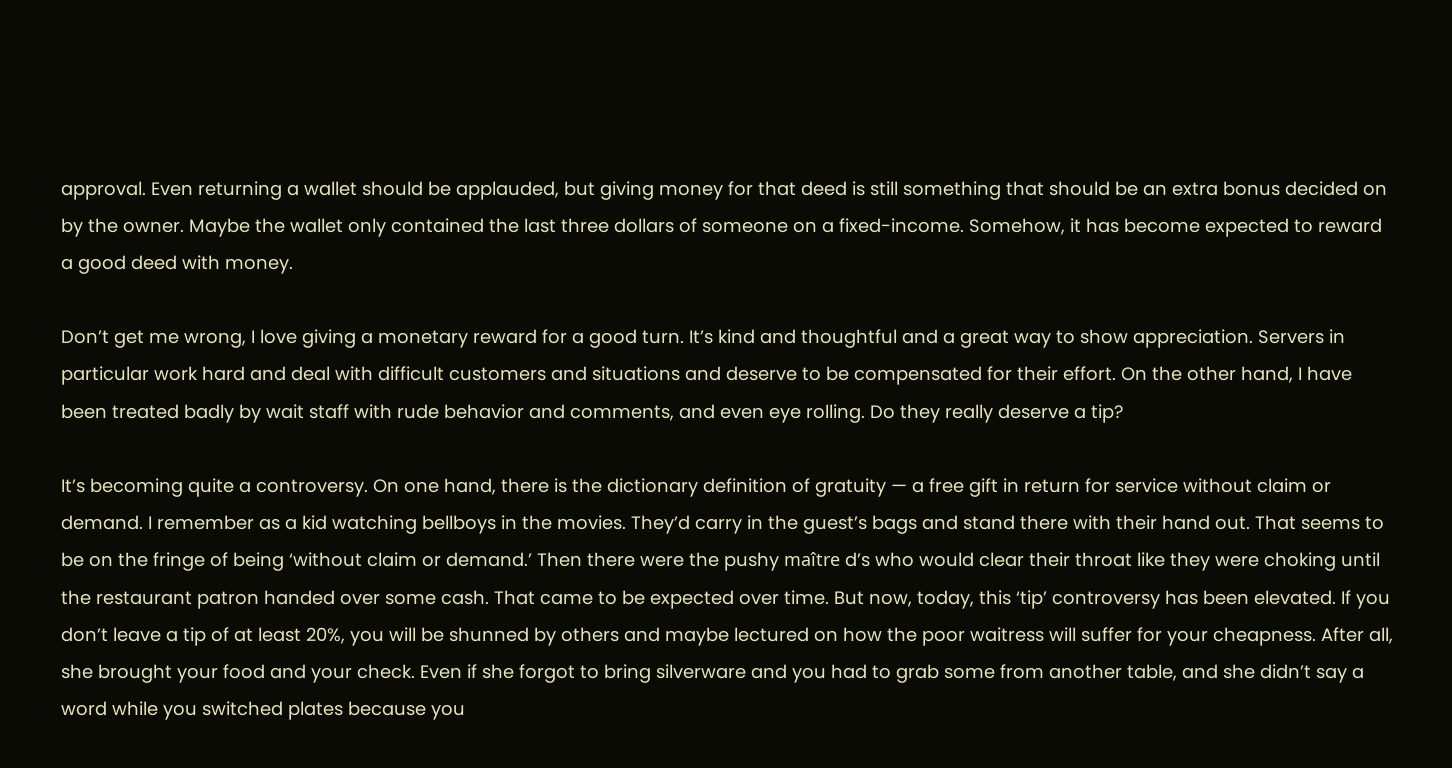approval. Even returning a wallet should be applauded, but giving money for that deed is still something that should be an extra bonus decided on by the owner. Maybe the wallet only contained the last three dollars of someone on a fixed-income. Somehow, it has become expected to reward a good deed with money.

Don’t get me wrong, I love giving a monetary reward for a good turn. It’s kind and thoughtful and a great way to show appreciation. Servers in particular work hard and deal with difficult customers and situations and deserve to be compensated for their effort. On the other hand, I have been treated badly by wait staff with rude behavior and comments, and even eye rolling. Do they really deserve a tip?

It’s becoming quite a controversy. On one hand, there is the dictionary definition of gratuity — a free gift in return for service without claim or demand. I remember as a kid watching bellboys in the movies. They’d carry in the guest’s bags and stand there with their hand out. That seems to be on the fringe of being ‘without claim or demand.’ Then there were the pushy maître d’s who would clear their throat like they were choking until the restaurant patron handed over some cash. That came to be expected over time. But now, today, this ‘tip’ controversy has been elevated. If you don’t leave a tip of at least 20%, you will be shunned by others and maybe lectured on how the poor waitress will suffer for your cheapness. After all, she brought your food and your check. Even if she forgot to bring silverware and you had to grab some from another table, and she didn’t say a word while you switched plates because you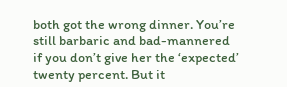both got the wrong dinner. You’re still barbaric and bad-mannered if you don’t give her the ‘expected’ twenty percent. But it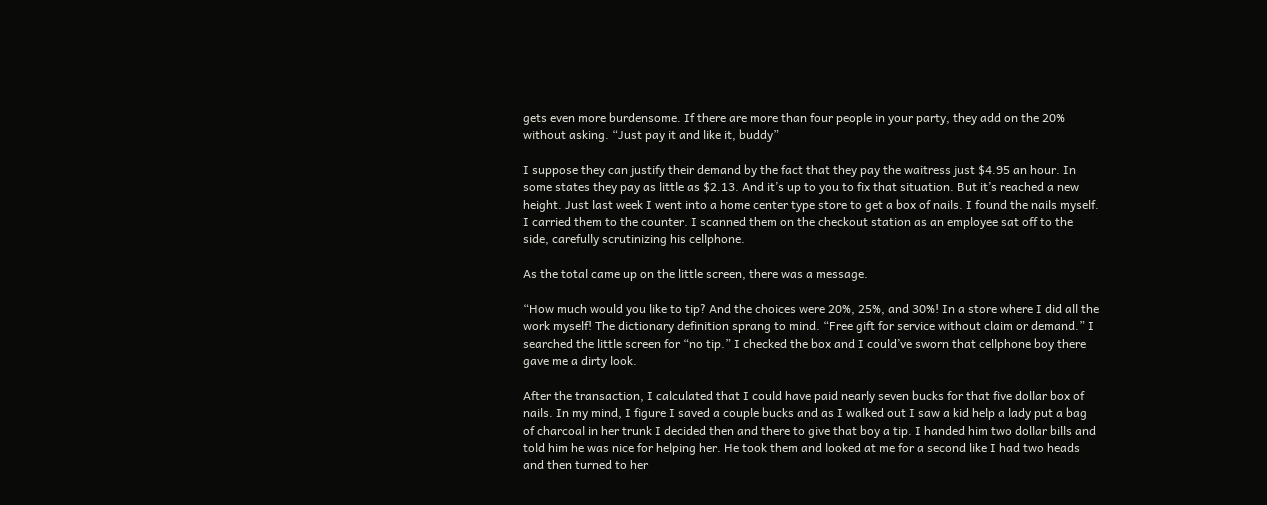gets even more burdensome. If there are more than four people in your party, they add on the 20% without asking. “Just pay it and like it, buddy”

I suppose they can justify their demand by the fact that they pay the waitress just $4.95 an hour. In some states they pay as little as $2.13. And it’s up to you to fix that situation. But it’s reached a new height. Just last week I went into a home center type store to get a box of nails. I found the nails myself. I carried them to the counter. I scanned them on the checkout station as an employee sat off to the side, carefully scrutinizing his cellphone.

As the total came up on the little screen, there was a message.

“How much would you like to tip? And the choices were 20%, 25%, and 30%! In a store where I did all the work myself! The dictionary definition sprang to mind. “Free gift for service without claim or demand.” I searched the little screen for “no tip.” I checked the box and I could’ve sworn that cellphone boy there gave me a dirty look.

After the transaction, I calculated that I could have paid nearly seven bucks for that five dollar box of nails. In my mind, I figure I saved a couple bucks and as I walked out I saw a kid help a lady put a bag of charcoal in her trunk I decided then and there to give that boy a tip. I handed him two dollar bills and told him he was nice for helping her. He took them and looked at me for a second like I had two heads and then turned to her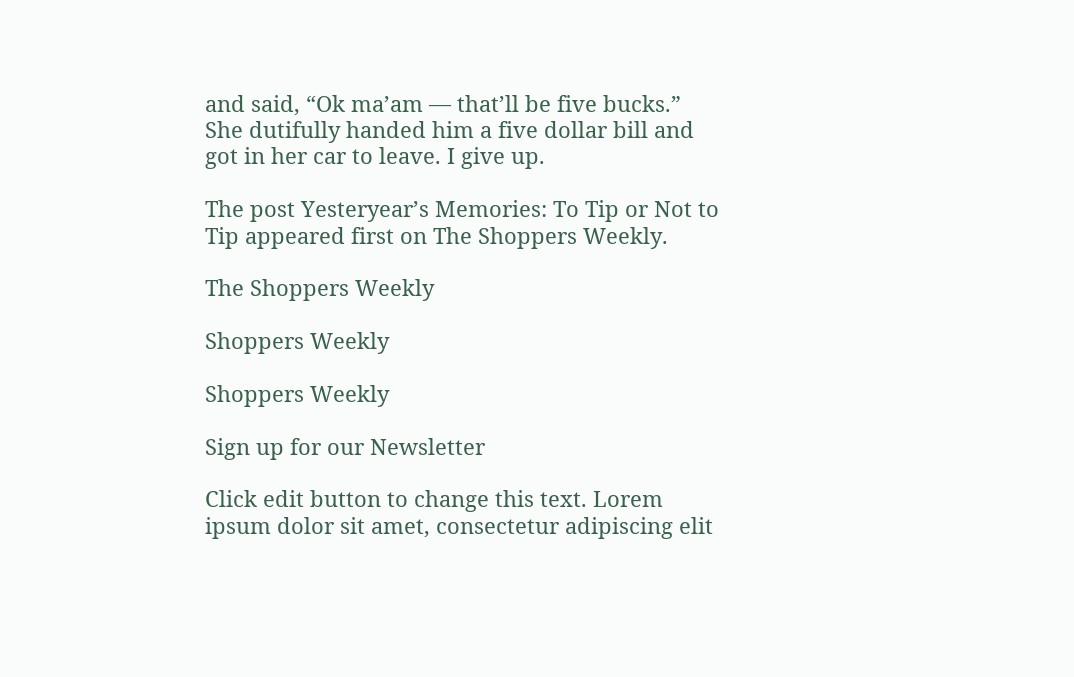and said, “Ok ma’am — that’ll be five bucks.” She dutifully handed him a five dollar bill and got in her car to leave. I give up.

The post Yesteryear’s Memories: To Tip or Not to Tip appeared first on The Shoppers Weekly.

The Shoppers Weekly

Shoppers Weekly

Shoppers Weekly

Sign up for our Newsletter

Click edit button to change this text. Lorem ipsum dolor sit amet, consectetur adipiscing elit